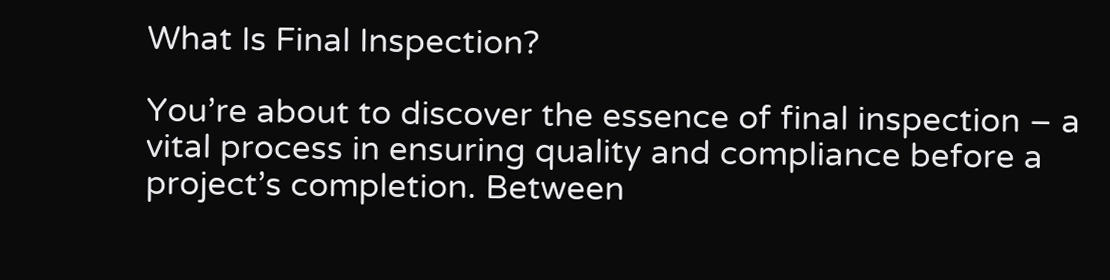What Is Final Inspection?

You’re about to discover the essence of final inspection – a vital process in ensuring quality and compliance before a project’s completion. Between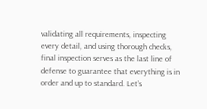validating all requirements, inspecting every detail, and using thorough checks, final inspection serves as the last line of defense to guarantee that everything is in order and up to standard. Let’s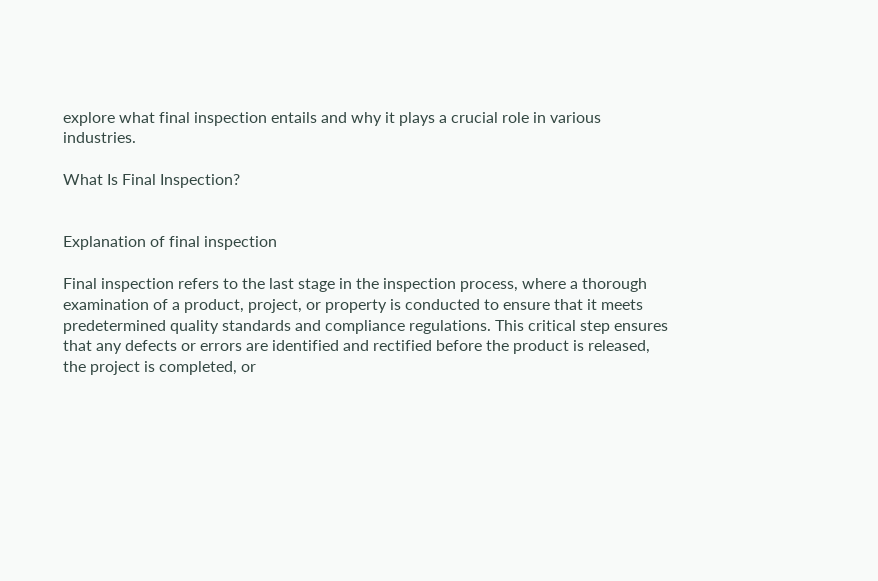explore what final inspection entails and why it plays a crucial role in various industries.

What Is Final Inspection?


Explanation of final inspection

Final inspection refers to the last stage in the inspection process, where a thorough examination of a product, project, or property is conducted to ensure that it meets predetermined quality standards and compliance regulations. This critical step ensures that any defects or errors are identified and rectified before the product is released, the project is completed, or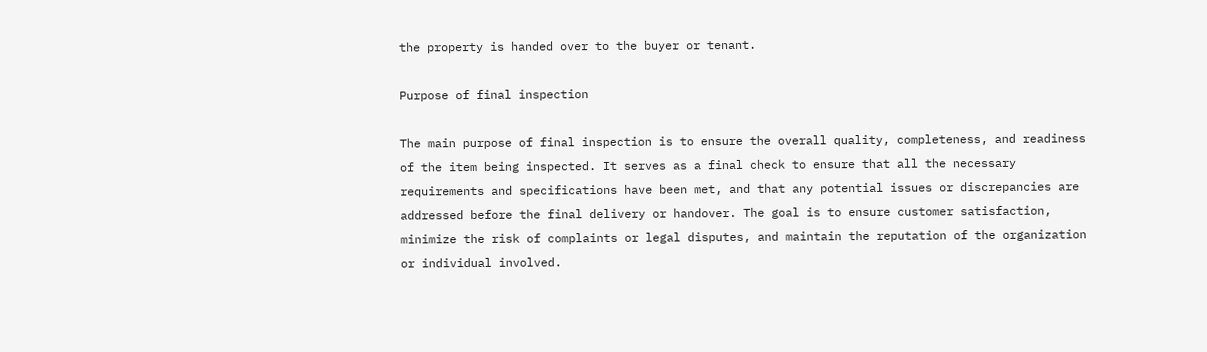the property is handed over to the buyer or tenant.

Purpose of final inspection

The main purpose of final inspection is to ensure the overall quality, completeness, and readiness of the item being inspected. It serves as a final check to ensure that all the necessary requirements and specifications have been met, and that any potential issues or discrepancies are addressed before the final delivery or handover. The goal is to ensure customer satisfaction, minimize the risk of complaints or legal disputes, and maintain the reputation of the organization or individual involved.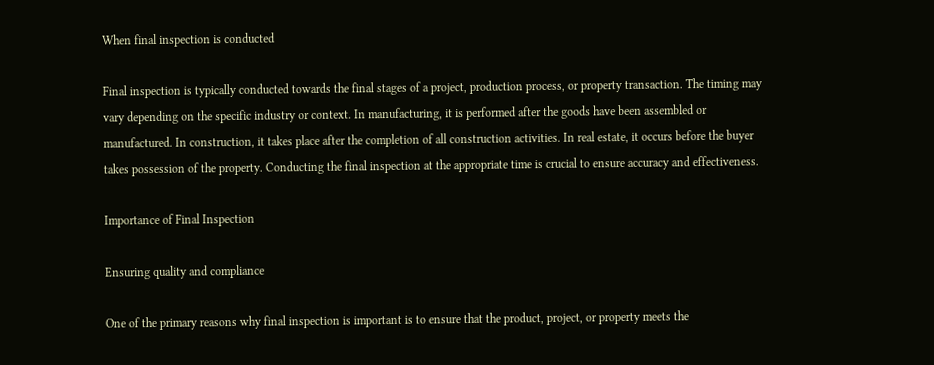When final inspection is conducted

Final inspection is typically conducted towards the final stages of a project, production process, or property transaction. The timing may vary depending on the specific industry or context. In manufacturing, it is performed after the goods have been assembled or manufactured. In construction, it takes place after the completion of all construction activities. In real estate, it occurs before the buyer takes possession of the property. Conducting the final inspection at the appropriate time is crucial to ensure accuracy and effectiveness.

Importance of Final Inspection

Ensuring quality and compliance

One of the primary reasons why final inspection is important is to ensure that the product, project, or property meets the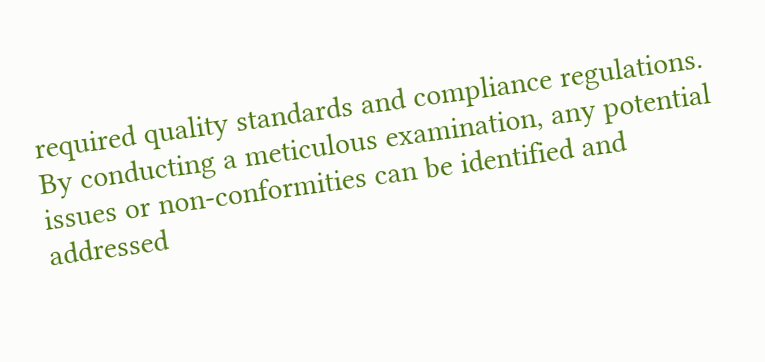required quality standards and compliance regulations. By conducting a meticulous examination, any potential issues or non-conformities can be identified and addressed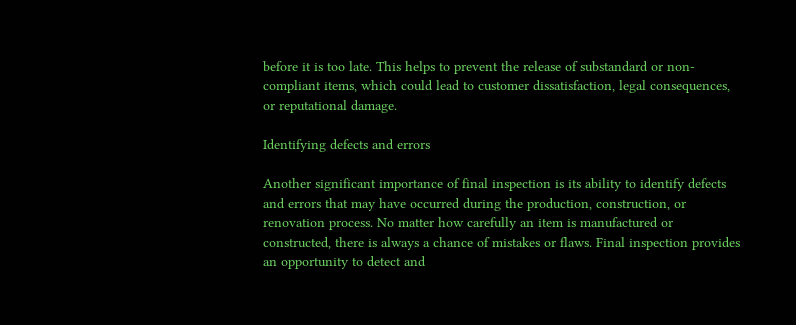before it is too late. This helps to prevent the release of substandard or non-compliant items, which could lead to customer dissatisfaction, legal consequences, or reputational damage.

Identifying defects and errors

Another significant importance of final inspection is its ability to identify defects and errors that may have occurred during the production, construction, or renovation process. No matter how carefully an item is manufactured or constructed, there is always a chance of mistakes or flaws. Final inspection provides an opportunity to detect and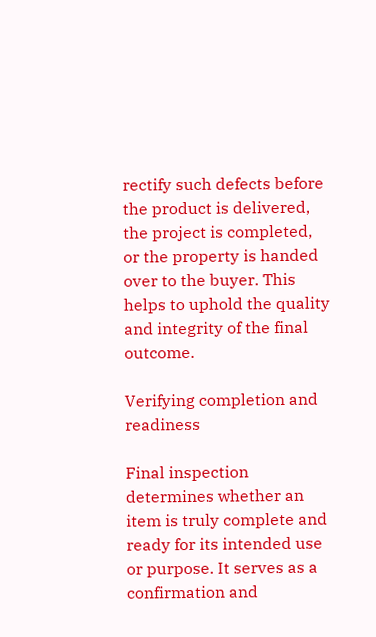rectify such defects before the product is delivered, the project is completed, or the property is handed over to the buyer. This helps to uphold the quality and integrity of the final outcome.

Verifying completion and readiness

Final inspection determines whether an item is truly complete and ready for its intended use or purpose. It serves as a confirmation and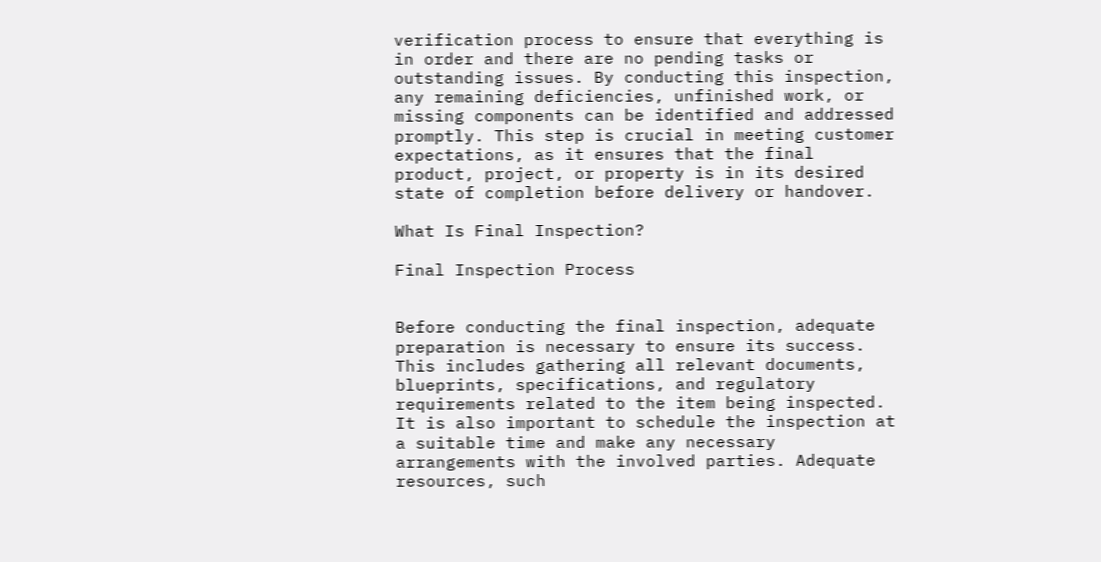verification process to ensure that everything is in order and there are no pending tasks or outstanding issues. By conducting this inspection, any remaining deficiencies, unfinished work, or missing components can be identified and addressed promptly. This step is crucial in meeting customer expectations, as it ensures that the final product, project, or property is in its desired state of completion before delivery or handover.

What Is Final Inspection?

Final Inspection Process


Before conducting the final inspection, adequate preparation is necessary to ensure its success. This includes gathering all relevant documents, blueprints, specifications, and regulatory requirements related to the item being inspected. It is also important to schedule the inspection at a suitable time and make any necessary arrangements with the involved parties. Adequate resources, such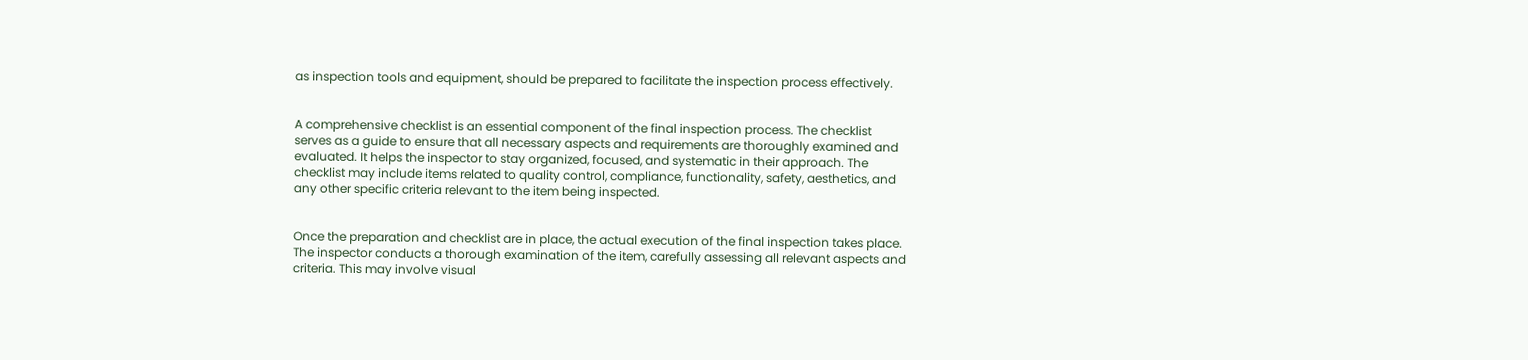as inspection tools and equipment, should be prepared to facilitate the inspection process effectively.


A comprehensive checklist is an essential component of the final inspection process. The checklist serves as a guide to ensure that all necessary aspects and requirements are thoroughly examined and evaluated. It helps the inspector to stay organized, focused, and systematic in their approach. The checklist may include items related to quality control, compliance, functionality, safety, aesthetics, and any other specific criteria relevant to the item being inspected.


Once the preparation and checklist are in place, the actual execution of the final inspection takes place. The inspector conducts a thorough examination of the item, carefully assessing all relevant aspects and criteria. This may involve visual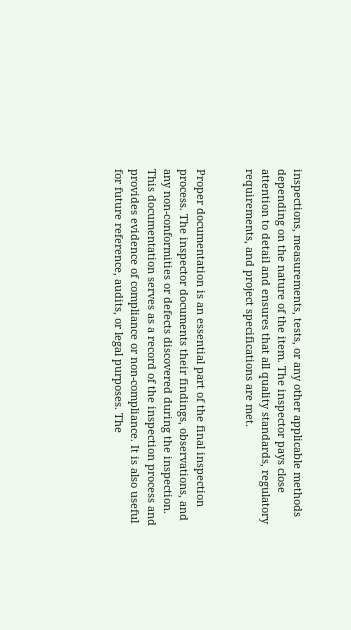inspections, measurements, tests, or any other applicable methods depending on the nature of the item. The inspector pays close attention to detail and ensures that all quality standards, regulatory requirements, and project specifications are met.


Proper documentation is an essential part of the final inspection process. The inspector documents their findings, observations, and any non-conformities or defects discovered during the inspection. This documentation serves as a record of the inspection process and provides evidence of compliance or non-compliance. It is also useful for future reference, audits, or legal purposes. The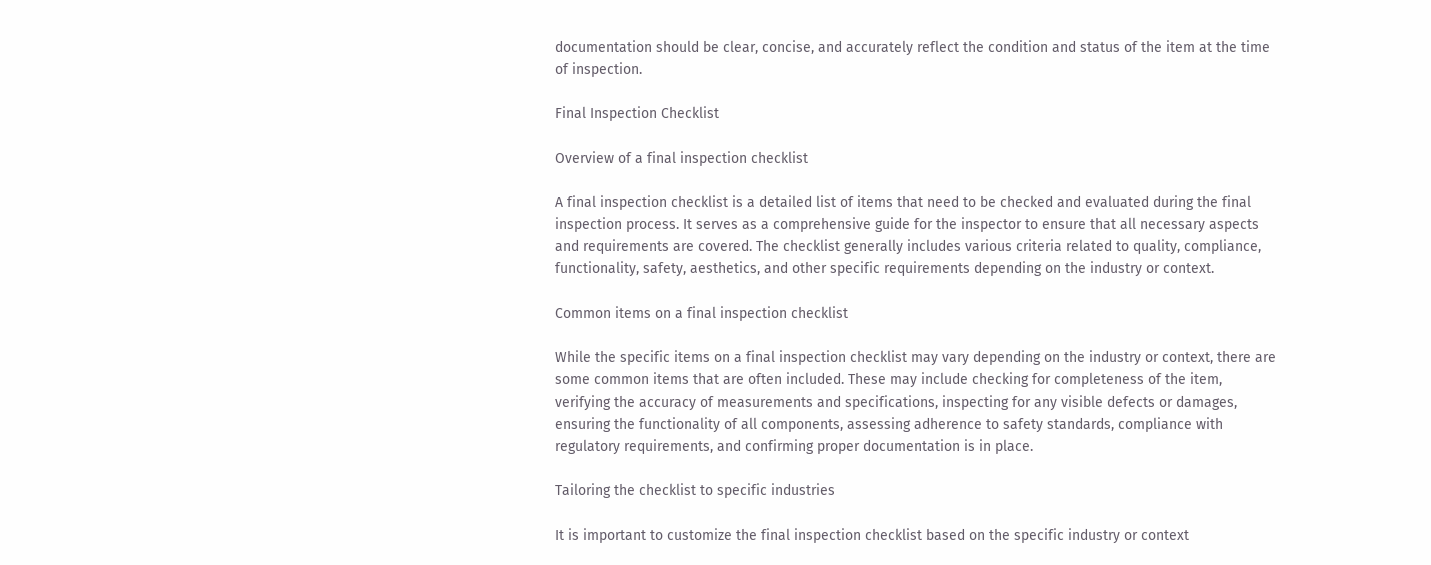documentation should be clear, concise, and accurately reflect the condition and status of the item at the time of inspection.

Final Inspection Checklist

Overview of a final inspection checklist

A final inspection checklist is a detailed list of items that need to be checked and evaluated during the final inspection process. It serves as a comprehensive guide for the inspector to ensure that all necessary aspects and requirements are covered. The checklist generally includes various criteria related to quality, compliance, functionality, safety, aesthetics, and other specific requirements depending on the industry or context.

Common items on a final inspection checklist

While the specific items on a final inspection checklist may vary depending on the industry or context, there are some common items that are often included. These may include checking for completeness of the item, verifying the accuracy of measurements and specifications, inspecting for any visible defects or damages, ensuring the functionality of all components, assessing adherence to safety standards, compliance with regulatory requirements, and confirming proper documentation is in place.

Tailoring the checklist to specific industries

It is important to customize the final inspection checklist based on the specific industry or context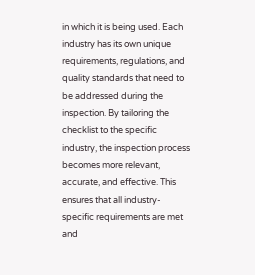in which it is being used. Each industry has its own unique requirements, regulations, and quality standards that need to be addressed during the inspection. By tailoring the checklist to the specific industry, the inspection process becomes more relevant, accurate, and effective. This ensures that all industry-specific requirements are met and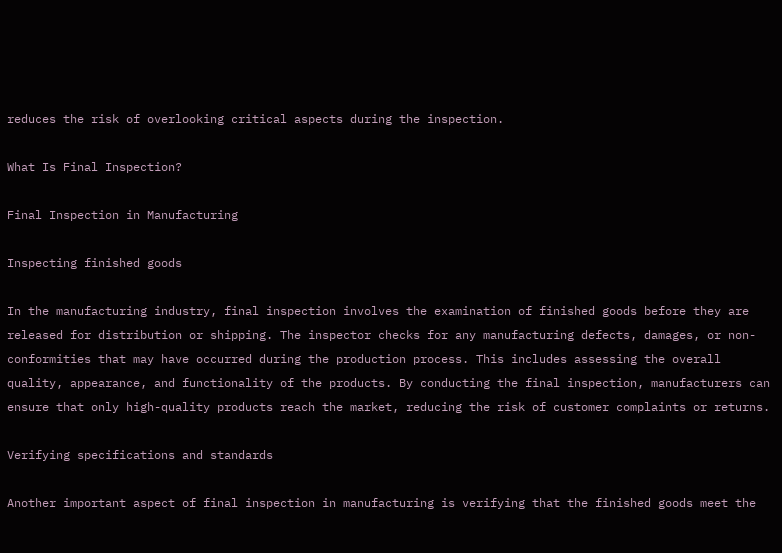reduces the risk of overlooking critical aspects during the inspection.

What Is Final Inspection?

Final Inspection in Manufacturing

Inspecting finished goods

In the manufacturing industry, final inspection involves the examination of finished goods before they are released for distribution or shipping. The inspector checks for any manufacturing defects, damages, or non-conformities that may have occurred during the production process. This includes assessing the overall quality, appearance, and functionality of the products. By conducting the final inspection, manufacturers can ensure that only high-quality products reach the market, reducing the risk of customer complaints or returns.

Verifying specifications and standards

Another important aspect of final inspection in manufacturing is verifying that the finished goods meet the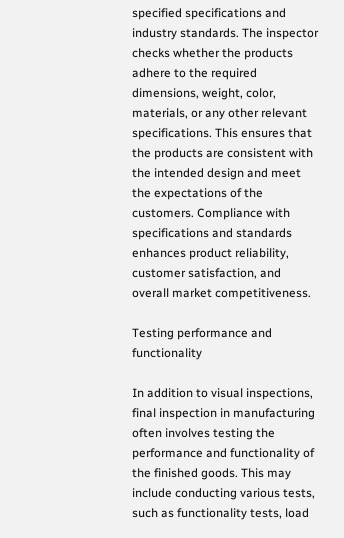specified specifications and industry standards. The inspector checks whether the products adhere to the required dimensions, weight, color, materials, or any other relevant specifications. This ensures that the products are consistent with the intended design and meet the expectations of the customers. Compliance with specifications and standards enhances product reliability, customer satisfaction, and overall market competitiveness.

Testing performance and functionality

In addition to visual inspections, final inspection in manufacturing often involves testing the performance and functionality of the finished goods. This may include conducting various tests, such as functionality tests, load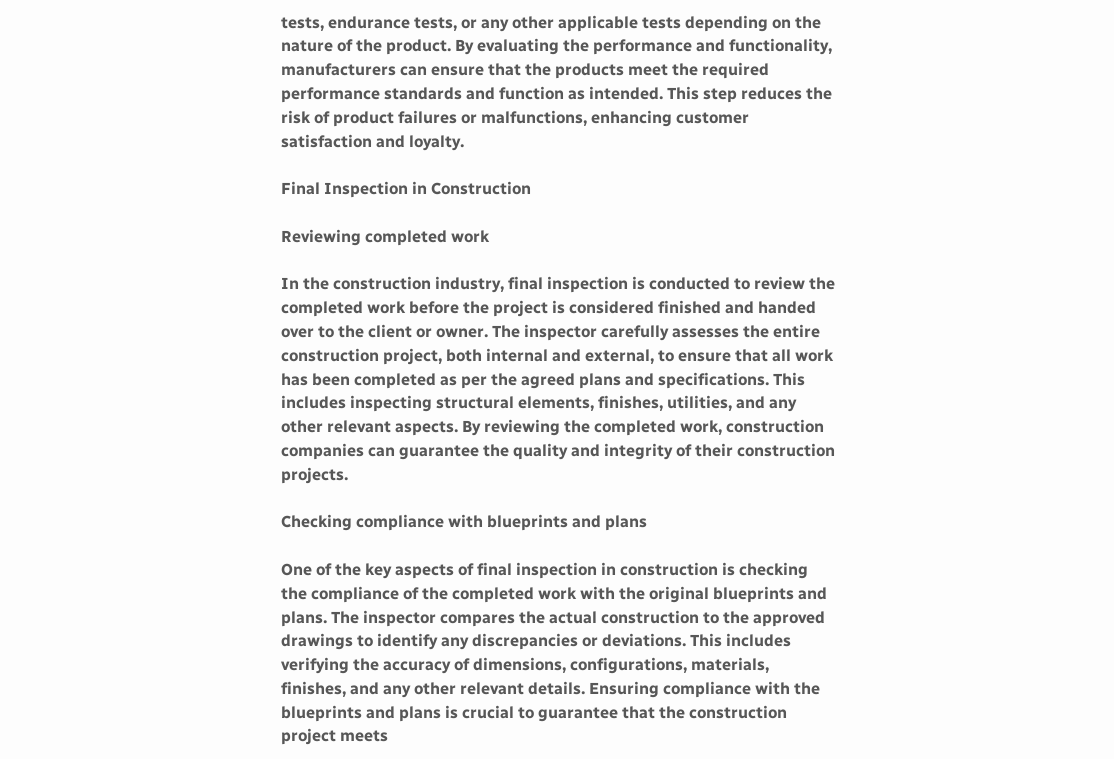tests, endurance tests, or any other applicable tests depending on the nature of the product. By evaluating the performance and functionality, manufacturers can ensure that the products meet the required performance standards and function as intended. This step reduces the risk of product failures or malfunctions, enhancing customer satisfaction and loyalty.

Final Inspection in Construction

Reviewing completed work

In the construction industry, final inspection is conducted to review the completed work before the project is considered finished and handed over to the client or owner. The inspector carefully assesses the entire construction project, both internal and external, to ensure that all work has been completed as per the agreed plans and specifications. This includes inspecting structural elements, finishes, utilities, and any other relevant aspects. By reviewing the completed work, construction companies can guarantee the quality and integrity of their construction projects.

Checking compliance with blueprints and plans

One of the key aspects of final inspection in construction is checking the compliance of the completed work with the original blueprints and plans. The inspector compares the actual construction to the approved drawings to identify any discrepancies or deviations. This includes verifying the accuracy of dimensions, configurations, materials, finishes, and any other relevant details. Ensuring compliance with the blueprints and plans is crucial to guarantee that the construction project meets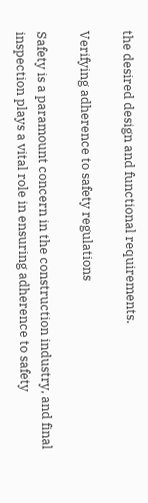the desired design and functional requirements.

Verifying adherence to safety regulations

Safety is a paramount concern in the construction industry, and final inspection plays a vital role in ensuring adherence to safety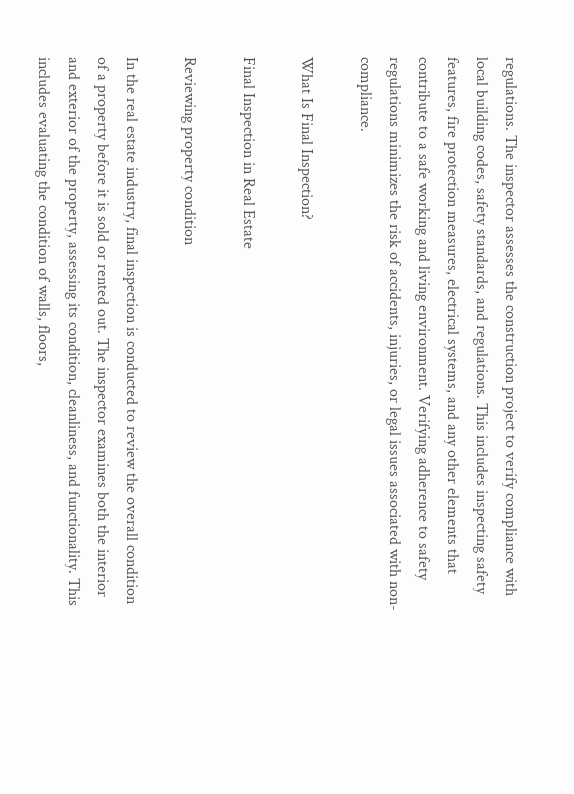regulations. The inspector assesses the construction project to verify compliance with local building codes, safety standards, and regulations. This includes inspecting safety features, fire protection measures, electrical systems, and any other elements that contribute to a safe working and living environment. Verifying adherence to safety regulations minimizes the risk of accidents, injuries, or legal issues associated with non-compliance.

What Is Final Inspection?

Final Inspection in Real Estate

Reviewing property condition

In the real estate industry, final inspection is conducted to review the overall condition of a property before it is sold or rented out. The inspector examines both the interior and exterior of the property, assessing its condition, cleanliness, and functionality. This includes evaluating the condition of walls, floors,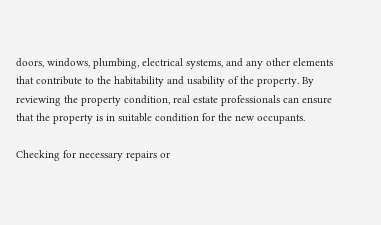doors, windows, plumbing, electrical systems, and any other elements that contribute to the habitability and usability of the property. By reviewing the property condition, real estate professionals can ensure that the property is in suitable condition for the new occupants.

Checking for necessary repairs or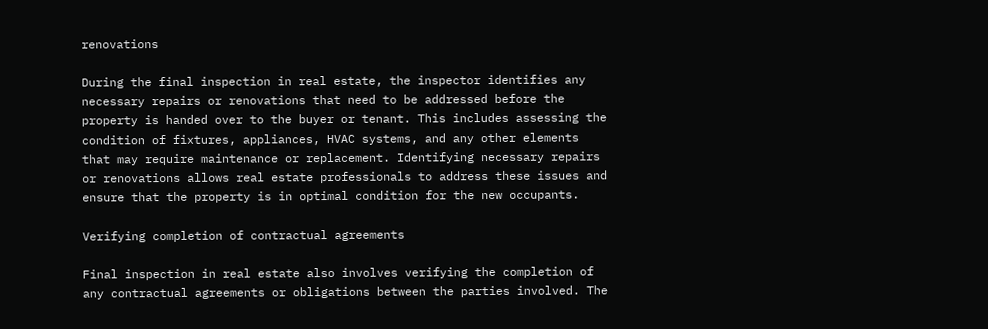renovations

During the final inspection in real estate, the inspector identifies any necessary repairs or renovations that need to be addressed before the property is handed over to the buyer or tenant. This includes assessing the condition of fixtures, appliances, HVAC systems, and any other elements that may require maintenance or replacement. Identifying necessary repairs or renovations allows real estate professionals to address these issues and ensure that the property is in optimal condition for the new occupants.

Verifying completion of contractual agreements

Final inspection in real estate also involves verifying the completion of any contractual agreements or obligations between the parties involved. The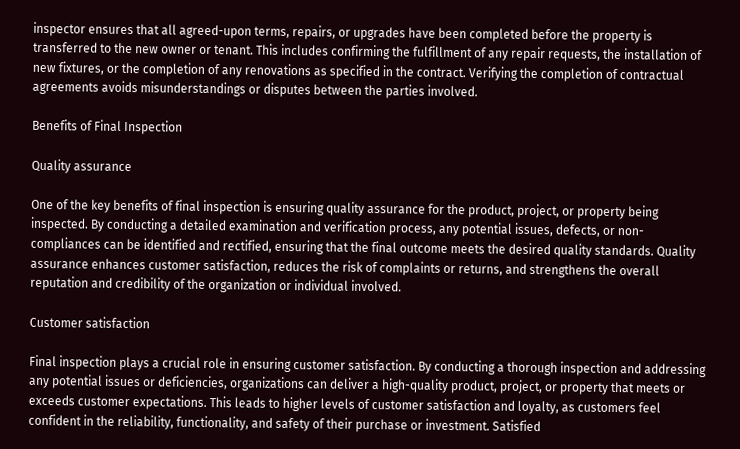inspector ensures that all agreed-upon terms, repairs, or upgrades have been completed before the property is transferred to the new owner or tenant. This includes confirming the fulfillment of any repair requests, the installation of new fixtures, or the completion of any renovations as specified in the contract. Verifying the completion of contractual agreements avoids misunderstandings or disputes between the parties involved.

Benefits of Final Inspection

Quality assurance

One of the key benefits of final inspection is ensuring quality assurance for the product, project, or property being inspected. By conducting a detailed examination and verification process, any potential issues, defects, or non-compliances can be identified and rectified, ensuring that the final outcome meets the desired quality standards. Quality assurance enhances customer satisfaction, reduces the risk of complaints or returns, and strengthens the overall reputation and credibility of the organization or individual involved.

Customer satisfaction

Final inspection plays a crucial role in ensuring customer satisfaction. By conducting a thorough inspection and addressing any potential issues or deficiencies, organizations can deliver a high-quality product, project, or property that meets or exceeds customer expectations. This leads to higher levels of customer satisfaction and loyalty, as customers feel confident in the reliability, functionality, and safety of their purchase or investment. Satisfied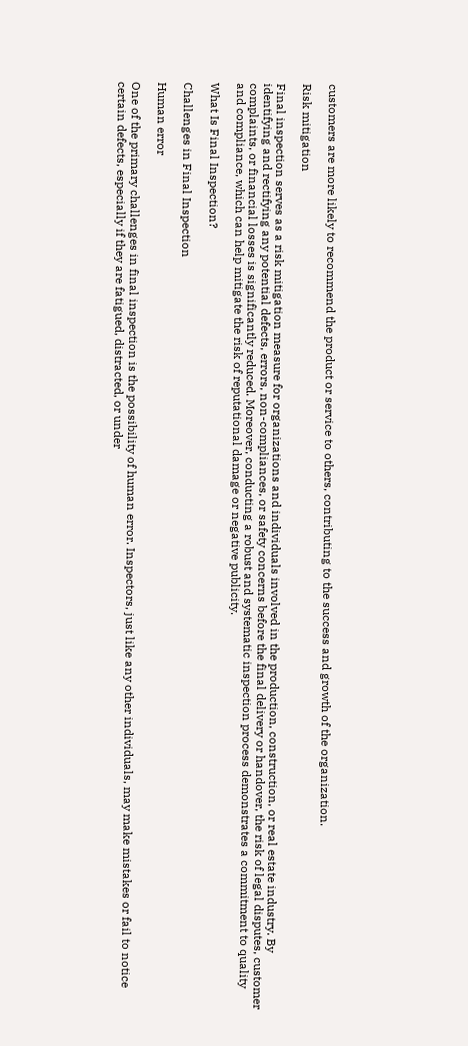customers are more likely to recommend the product or service to others, contributing to the success and growth of the organization.

Risk mitigation

Final inspection serves as a risk mitigation measure for organizations and individuals involved in the production, construction, or real estate industry. By identifying and rectifying any potential defects, errors, non-compliances, or safety concerns before the final delivery or handover, the risk of legal disputes, customer complaints, or financial losses is significantly reduced. Moreover, conducting a robust and systematic inspection process demonstrates a commitment to quality and compliance, which can help mitigate the risk of reputational damage or negative publicity.

What Is Final Inspection?

Challenges in Final Inspection

Human error

One of the primary challenges in final inspection is the possibility of human error. Inspectors, just like any other individuals, may make mistakes or fail to notice certain defects, especially if they are fatigued, distracted, or under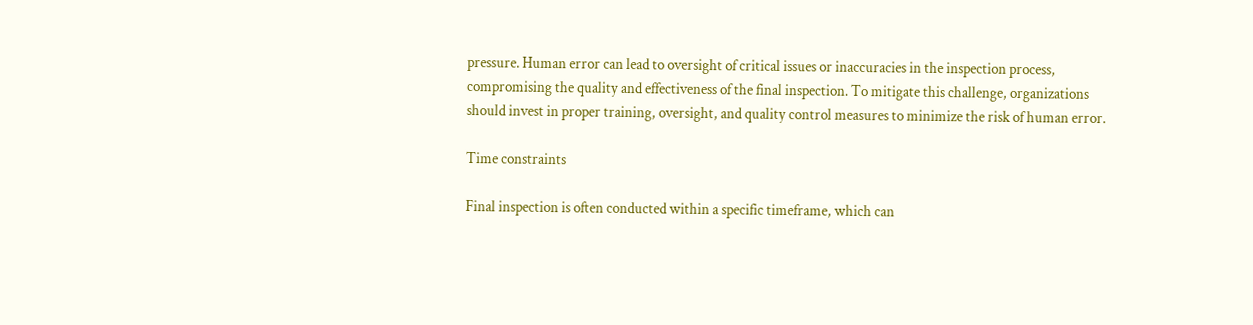pressure. Human error can lead to oversight of critical issues or inaccuracies in the inspection process, compromising the quality and effectiveness of the final inspection. To mitigate this challenge, organizations should invest in proper training, oversight, and quality control measures to minimize the risk of human error.

Time constraints

Final inspection is often conducted within a specific timeframe, which can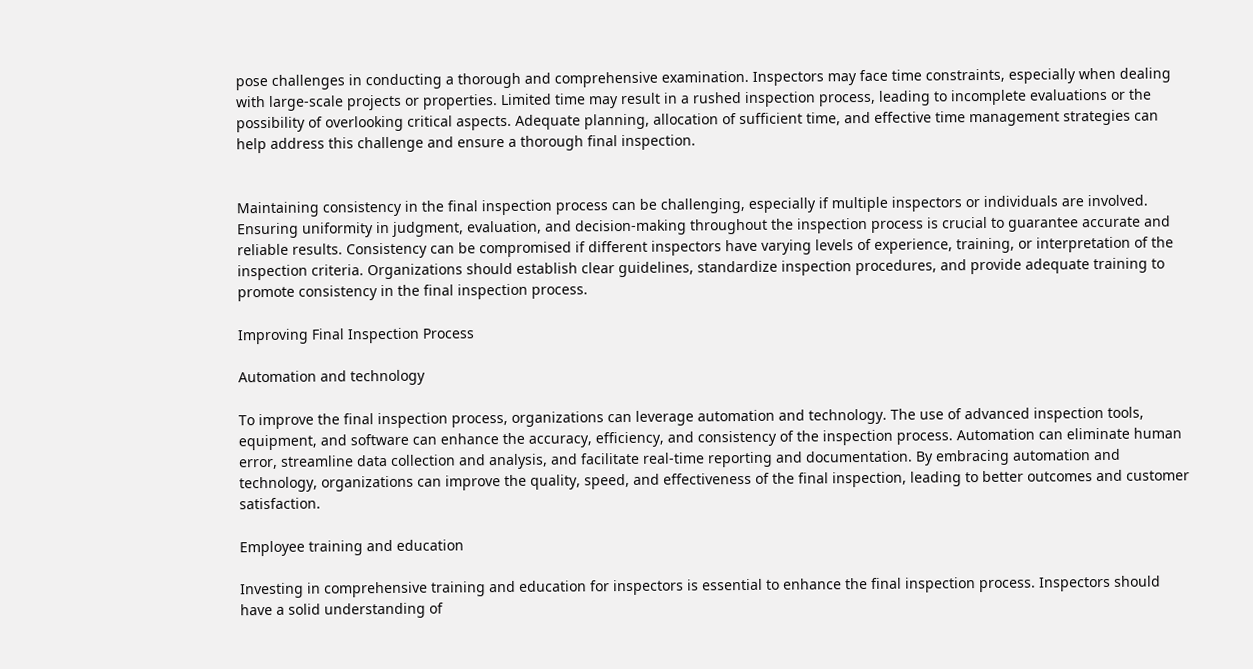pose challenges in conducting a thorough and comprehensive examination. Inspectors may face time constraints, especially when dealing with large-scale projects or properties. Limited time may result in a rushed inspection process, leading to incomplete evaluations or the possibility of overlooking critical aspects. Adequate planning, allocation of sufficient time, and effective time management strategies can help address this challenge and ensure a thorough final inspection.


Maintaining consistency in the final inspection process can be challenging, especially if multiple inspectors or individuals are involved. Ensuring uniformity in judgment, evaluation, and decision-making throughout the inspection process is crucial to guarantee accurate and reliable results. Consistency can be compromised if different inspectors have varying levels of experience, training, or interpretation of the inspection criteria. Organizations should establish clear guidelines, standardize inspection procedures, and provide adequate training to promote consistency in the final inspection process.

Improving Final Inspection Process

Automation and technology

To improve the final inspection process, organizations can leverage automation and technology. The use of advanced inspection tools, equipment, and software can enhance the accuracy, efficiency, and consistency of the inspection process. Automation can eliminate human error, streamline data collection and analysis, and facilitate real-time reporting and documentation. By embracing automation and technology, organizations can improve the quality, speed, and effectiveness of the final inspection, leading to better outcomes and customer satisfaction.

Employee training and education

Investing in comprehensive training and education for inspectors is essential to enhance the final inspection process. Inspectors should have a solid understanding of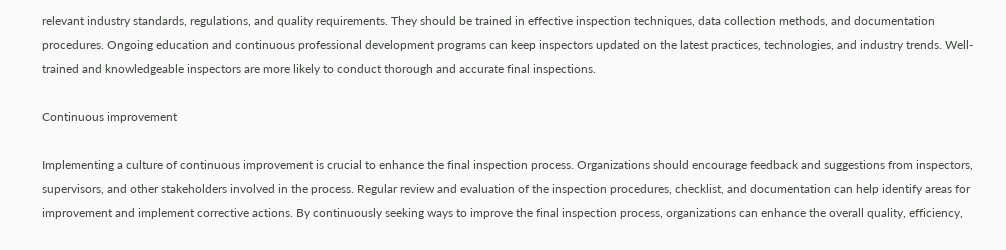relevant industry standards, regulations, and quality requirements. They should be trained in effective inspection techniques, data collection methods, and documentation procedures. Ongoing education and continuous professional development programs can keep inspectors updated on the latest practices, technologies, and industry trends. Well-trained and knowledgeable inspectors are more likely to conduct thorough and accurate final inspections.

Continuous improvement

Implementing a culture of continuous improvement is crucial to enhance the final inspection process. Organizations should encourage feedback and suggestions from inspectors, supervisors, and other stakeholders involved in the process. Regular review and evaluation of the inspection procedures, checklist, and documentation can help identify areas for improvement and implement corrective actions. By continuously seeking ways to improve the final inspection process, organizations can enhance the overall quality, efficiency,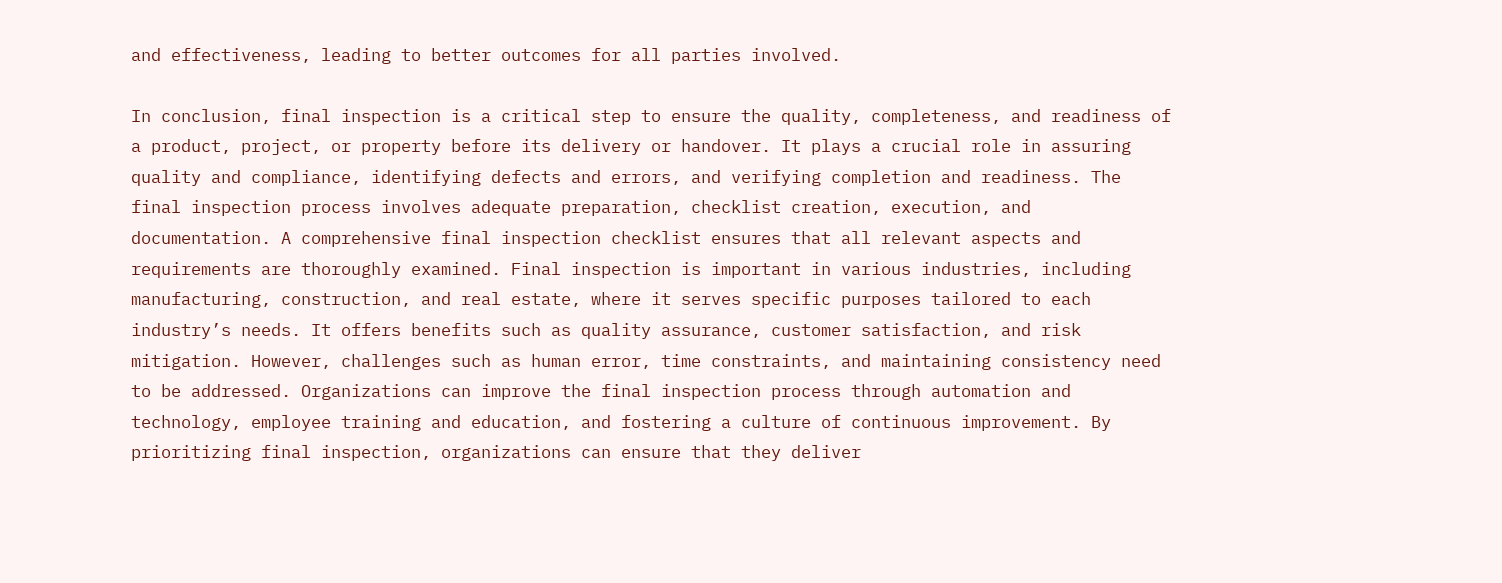and effectiveness, leading to better outcomes for all parties involved.

In conclusion, final inspection is a critical step to ensure the quality, completeness, and readiness of a product, project, or property before its delivery or handover. It plays a crucial role in assuring quality and compliance, identifying defects and errors, and verifying completion and readiness. The final inspection process involves adequate preparation, checklist creation, execution, and documentation. A comprehensive final inspection checklist ensures that all relevant aspects and requirements are thoroughly examined. Final inspection is important in various industries, including manufacturing, construction, and real estate, where it serves specific purposes tailored to each industry’s needs. It offers benefits such as quality assurance, customer satisfaction, and risk mitigation. However, challenges such as human error, time constraints, and maintaining consistency need to be addressed. Organizations can improve the final inspection process through automation and technology, employee training and education, and fostering a culture of continuous improvement. By prioritizing final inspection, organizations can ensure that they deliver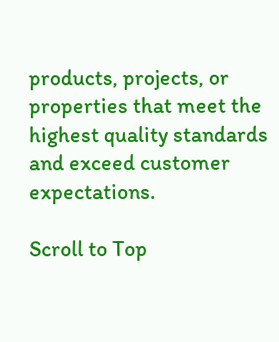products, projects, or properties that meet the highest quality standards and exceed customer expectations.

Scroll to Top